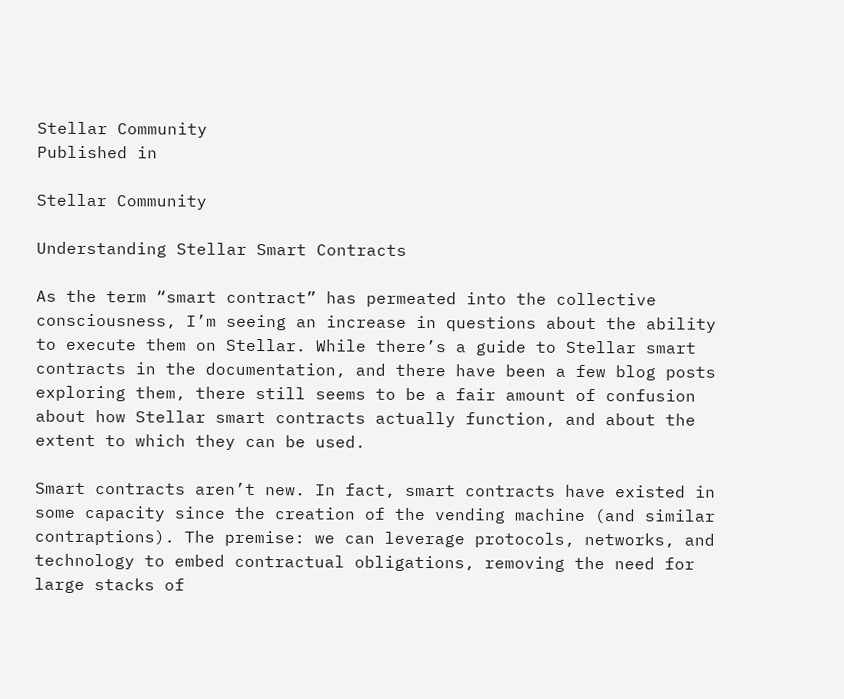Stellar Community
Published in

Stellar Community

Understanding Stellar Smart Contracts

As the term “smart contract” has permeated into the collective consciousness, I’m seeing an increase in questions about the ability to execute them on Stellar. While there’s a guide to Stellar smart contracts in the documentation, and there have been a few blog posts exploring them, there still seems to be a fair amount of confusion about how Stellar smart contracts actually function, and about the extent to which they can be used.

Smart contracts aren’t new. In fact, smart contracts have existed in some capacity since the creation of the vending machine (and similar contraptions). The premise: we can leverage protocols, networks, and technology to embed contractual obligations, removing the need for large stacks of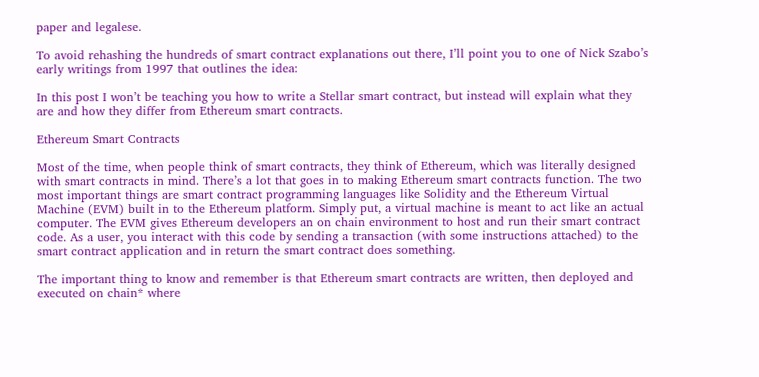paper and legalese.

To avoid rehashing the hundreds of smart contract explanations out there, I’ll point you to one of Nick Szabo’s early writings from 1997 that outlines the idea:

In this post I won’t be teaching you how to write a Stellar smart contract, but instead will explain what they are and how they differ from Ethereum smart contracts.

Ethereum Smart Contracts

Most of the time, when people think of smart contracts, they think of Ethereum, which was literally designed with smart contracts in mind. There’s a lot that goes in to making Ethereum smart contracts function. The two most important things are smart contract programming languages like Solidity and the Ethereum Virtual Machine (EVM) built in to the Ethereum platform. Simply put, a virtual machine is meant to act like an actual computer. The EVM gives Ethereum developers an on chain environment to host and run their smart contract code. As a user, you interact with this code by sending a transaction (with some instructions attached) to the smart contract application and in return the smart contract does something.

The important thing to know and remember is that Ethereum smart contracts are written, then deployed and executed on chain* where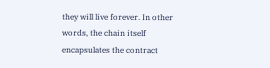they will live forever. In other words, the chain itself encapsulates the contract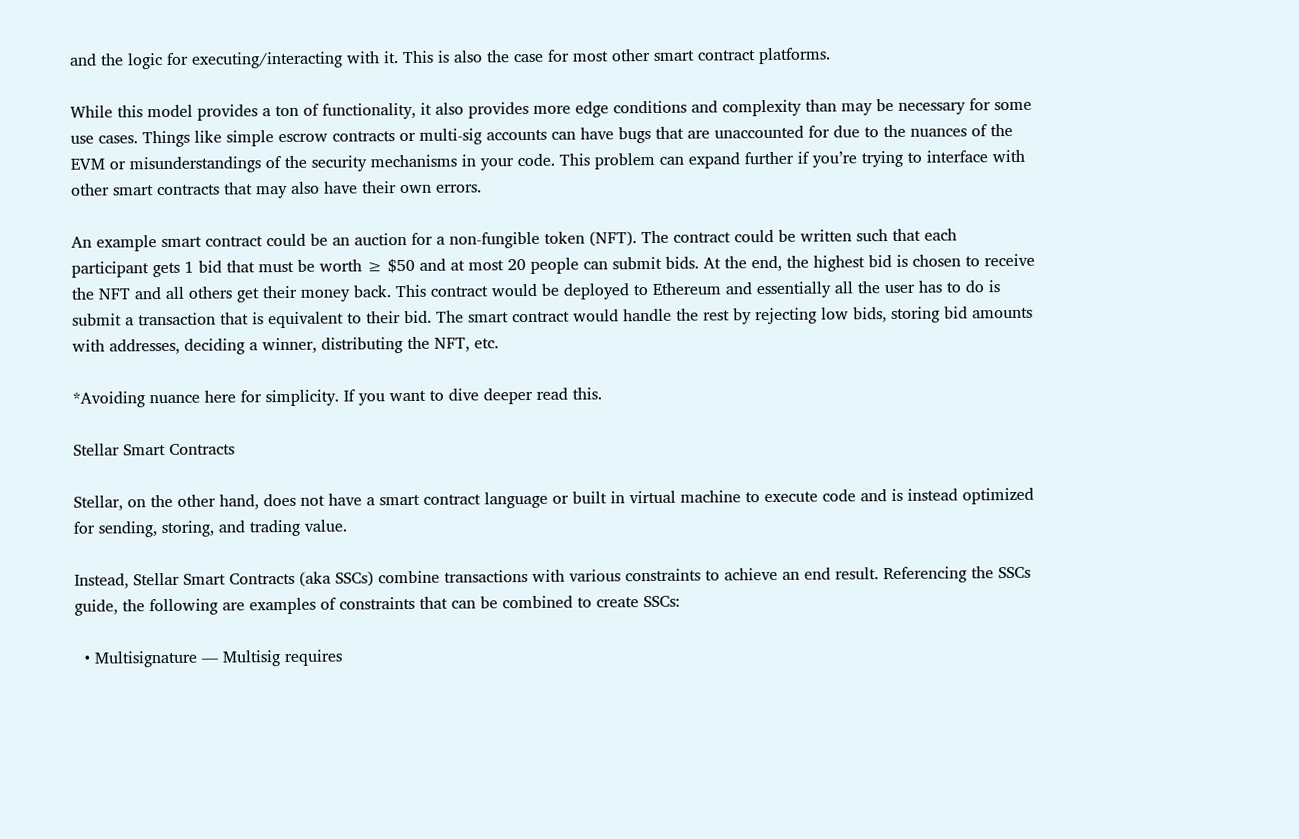and the logic for executing/interacting with it. This is also the case for most other smart contract platforms.

While this model provides a ton of functionality, it also provides more edge conditions and complexity than may be necessary for some use cases. Things like simple escrow contracts or multi-sig accounts can have bugs that are unaccounted for due to the nuances of the EVM or misunderstandings of the security mechanisms in your code. This problem can expand further if you’re trying to interface with other smart contracts that may also have their own errors.

An example smart contract could be an auction for a non-fungible token (NFT). The contract could be written such that each participant gets 1 bid that must be worth ≥ $50 and at most 20 people can submit bids. At the end, the highest bid is chosen to receive the NFT and all others get their money back. This contract would be deployed to Ethereum and essentially all the user has to do is submit a transaction that is equivalent to their bid. The smart contract would handle the rest by rejecting low bids, storing bid amounts with addresses, deciding a winner, distributing the NFT, etc.

*Avoiding nuance here for simplicity. If you want to dive deeper read this.

Stellar Smart Contracts

Stellar, on the other hand, does not have a smart contract language or built in virtual machine to execute code and is instead optimized for sending, storing, and trading value.

Instead, Stellar Smart Contracts (aka SSCs) combine transactions with various constraints to achieve an end result. Referencing the SSCs guide, the following are examples of constraints that can be combined to create SSCs:

  • Multisignature — Multisig requires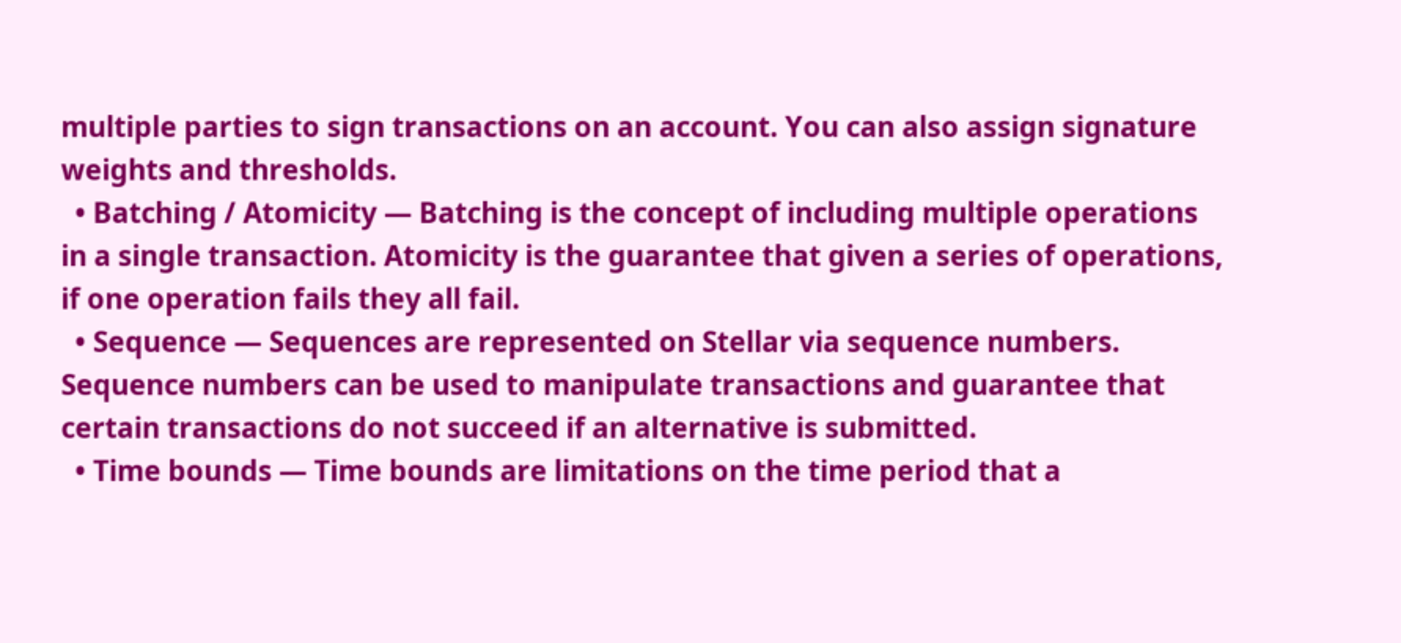multiple parties to sign transactions on an account. You can also assign signature weights and thresholds.
  • Batching / Atomicity — Batching is the concept of including multiple operations in a single transaction. Atomicity is the guarantee that given a series of operations, if one operation fails they all fail.
  • Sequence — Sequences are represented on Stellar via sequence numbers. Sequence numbers can be used to manipulate transactions and guarantee that certain transactions do not succeed if an alternative is submitted.
  • Time bounds — Time bounds are limitations on the time period that a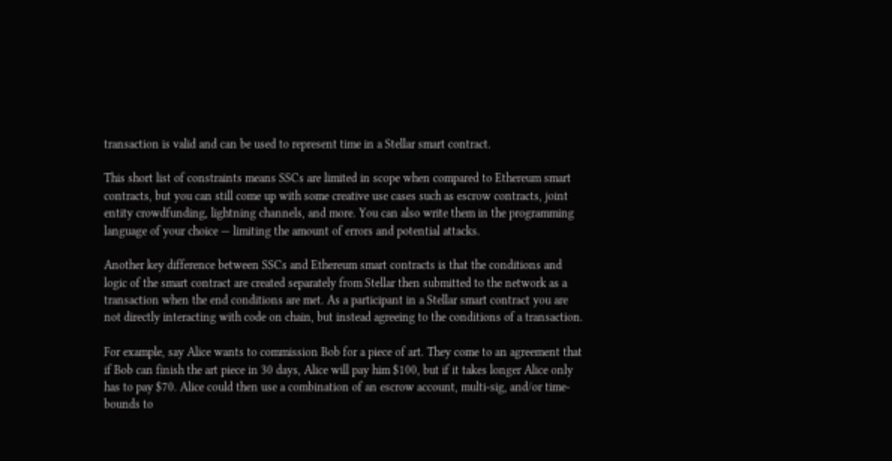transaction is valid and can be used to represent time in a Stellar smart contract.

This short list of constraints means SSCs are limited in scope when compared to Ethereum smart contracts, but you can still come up with some creative use cases such as escrow contracts, joint entity crowdfunding, lightning channels, and more. You can also write them in the programming language of your choice — limiting the amount of errors and potential attacks.

Another key difference between SSCs and Ethereum smart contracts is that the conditions and logic of the smart contract are created separately from Stellar then submitted to the network as a transaction when the end conditions are met. As a participant in a Stellar smart contract you are not directly interacting with code on chain, but instead agreeing to the conditions of a transaction.

For example, say Alice wants to commission Bob for a piece of art. They come to an agreement that if Bob can finish the art piece in 30 days, Alice will pay him $100, but if it takes longer Alice only has to pay $70. Alice could then use a combination of an escrow account, multi-sig, and/or time-bounds to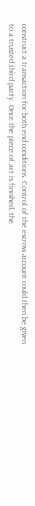construct a transaction for both end conditions. Control of the escrow account could then be given to a trusted third party. Once the piece of art is finished, the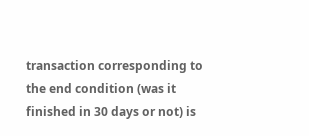transaction corresponding to the end condition (was it finished in 30 days or not) is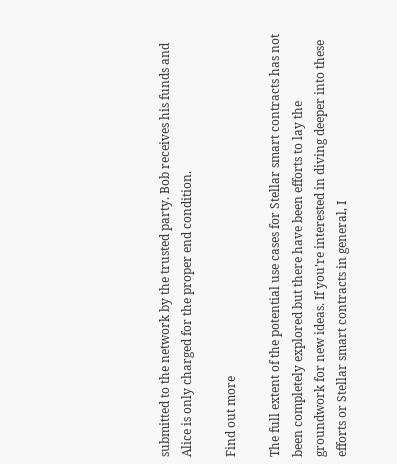submitted to the network by the trusted party. Bob receives his funds and Alice is only charged for the proper end condition.

Find out more

The full extent of the potential use cases for Stellar smart contracts has not been completely explored but there have been efforts to lay the groundwork for new ideas. If you’re interested in diving deeper into these efforts or Stellar smart contracts in general, I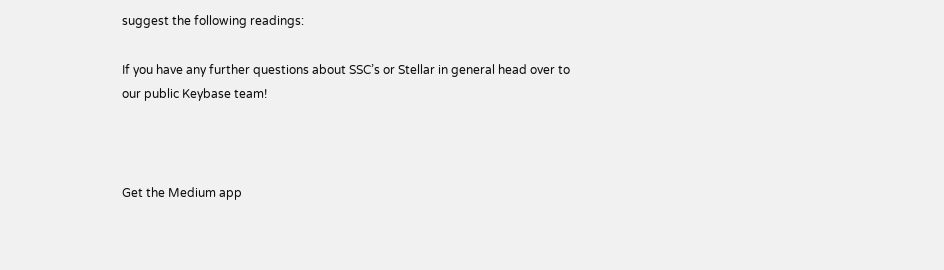suggest the following readings:

If you have any further questions about SSC’s or Stellar in general head over to our public Keybase team!



Get the Medium app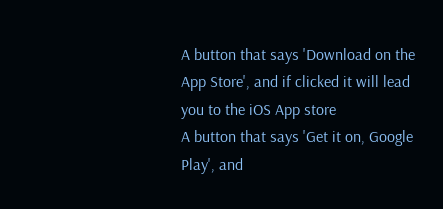A button that says 'Download on the App Store', and if clicked it will lead you to the iOS App store
A button that says 'Get it on, Google Play', and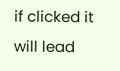if clicked it will lead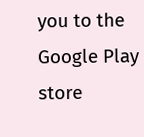you to the Google Play store